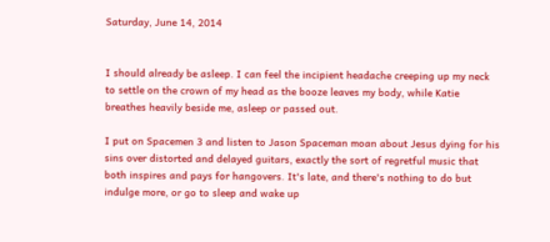Saturday, June 14, 2014


I should already be asleep. I can feel the incipient headache creeping up my neck to settle on the crown of my head as the booze leaves my body, while Katie breathes heavily beside me, asleep or passed out.

I put on Spacemen 3 and listen to Jason Spaceman moan about Jesus dying for his sins over distorted and delayed guitars, exactly the sort of regretful music that both inspires and pays for hangovers. It's late, and there's nothing to do but indulge more, or go to sleep and wake up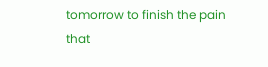tomorrow to finish the pain that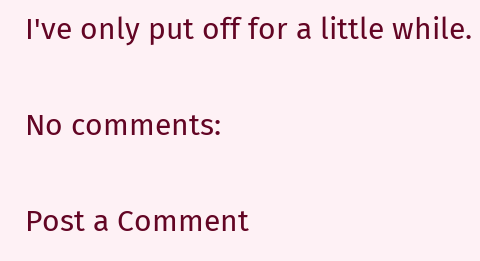I've only put off for a little while.

No comments:

Post a Comment